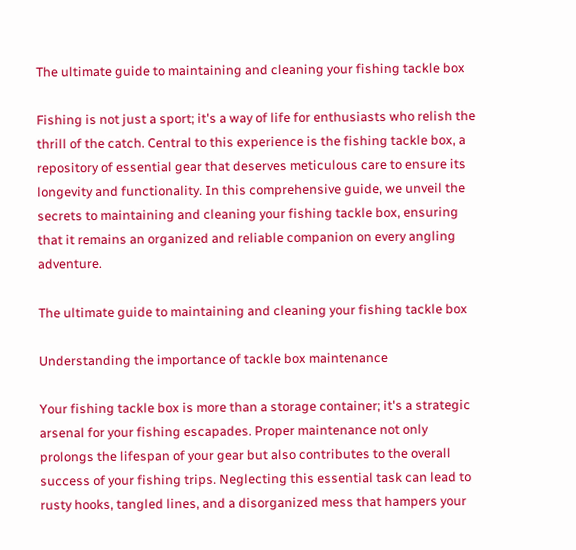The ultimate guide to maintaining and cleaning your fishing tackle box

Fishing is not just a sport; it's a way of life for enthusiasts who relish the thrill of the catch. Central to this experience is the fishing tackle box, a repository of essential gear that deserves meticulous care to ensure its longevity and functionality. In this comprehensive guide, we unveil the secrets to maintaining and cleaning your fishing tackle box, ensuring that it remains an organized and reliable companion on every angling adventure.

The ultimate guide to maintaining and cleaning your fishing tackle box

Understanding the importance of tackle box maintenance

Your fishing tackle box is more than a storage container; it's a strategic arsenal for your fishing escapades. Proper maintenance not only prolongs the lifespan of your gear but also contributes to the overall success of your fishing trips. Neglecting this essential task can lead to rusty hooks, tangled lines, and a disorganized mess that hampers your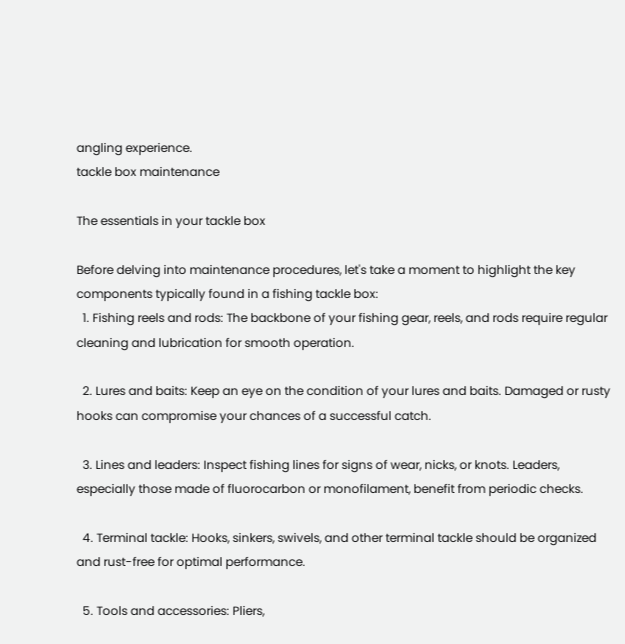angling experience.
tackle box maintenance

The essentials in your tackle box

Before delving into maintenance procedures, let's take a moment to highlight the key components typically found in a fishing tackle box:
  1. Fishing reels and rods: The backbone of your fishing gear, reels, and rods require regular cleaning and lubrication for smooth operation.

  2. Lures and baits: Keep an eye on the condition of your lures and baits. Damaged or rusty hooks can compromise your chances of a successful catch.

  3. Lines and leaders: Inspect fishing lines for signs of wear, nicks, or knots. Leaders, especially those made of fluorocarbon or monofilament, benefit from periodic checks.

  4. Terminal tackle: Hooks, sinkers, swivels, and other terminal tackle should be organized and rust-free for optimal performance.

  5. Tools and accessories: Pliers,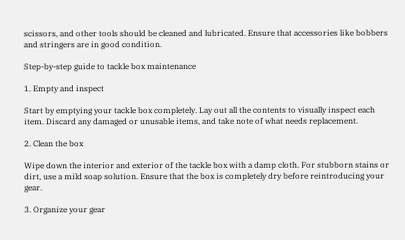scissors, and other tools should be cleaned and lubricated. Ensure that accessories like bobbers and stringers are in good condition.

Step-by-step guide to tackle box maintenance

1. Empty and inspect

Start by emptying your tackle box completely. Lay out all the contents to visually inspect each item. Discard any damaged or unusable items, and take note of what needs replacement.

2. Clean the box

Wipe down the interior and exterior of the tackle box with a damp cloth. For stubborn stains or dirt, use a mild soap solution. Ensure that the box is completely dry before reintroducing your gear.

3. Organize your gear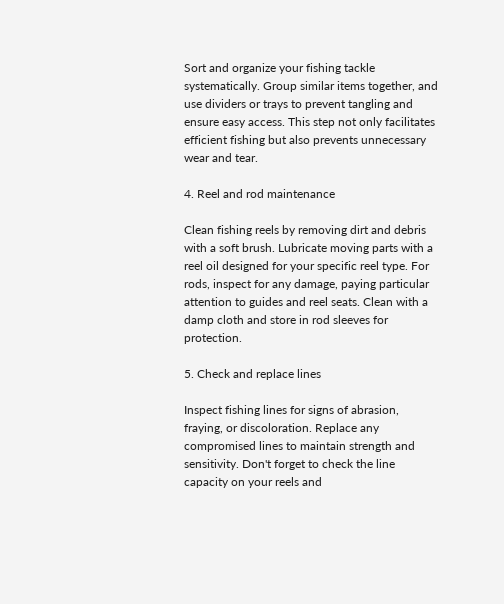Sort and organize your fishing tackle systematically. Group similar items together, and use dividers or trays to prevent tangling and ensure easy access. This step not only facilitates efficient fishing but also prevents unnecessary wear and tear.

4. Reel and rod maintenance

Clean fishing reels by removing dirt and debris with a soft brush. Lubricate moving parts with a reel oil designed for your specific reel type. For rods, inspect for any damage, paying particular attention to guides and reel seats. Clean with a damp cloth and store in rod sleeves for protection.

5. Check and replace lines

Inspect fishing lines for signs of abrasion, fraying, or discoloration. Replace any compromised lines to maintain strength and sensitivity. Don't forget to check the line capacity on your reels and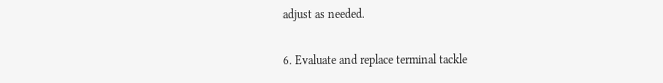adjust as needed.

6. Evaluate and replace terminal tackle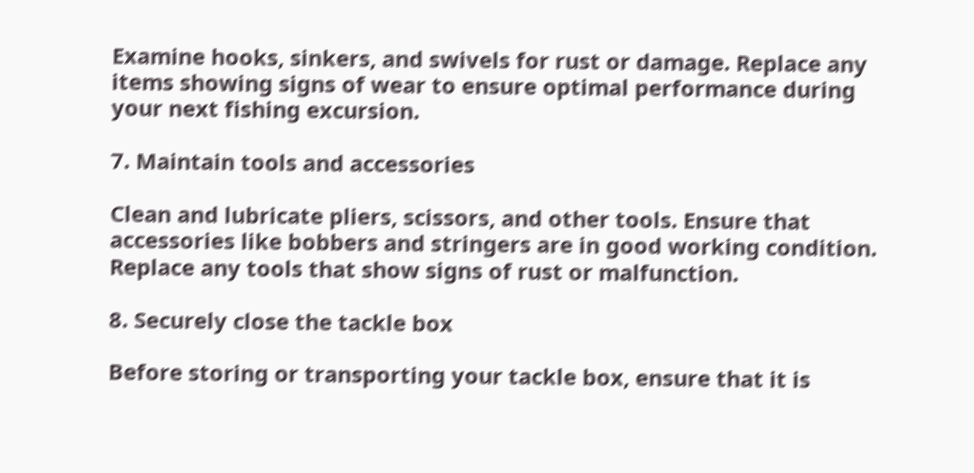Examine hooks, sinkers, and swivels for rust or damage. Replace any items showing signs of wear to ensure optimal performance during your next fishing excursion.

7. Maintain tools and accessories

Clean and lubricate pliers, scissors, and other tools. Ensure that accessories like bobbers and stringers are in good working condition. Replace any tools that show signs of rust or malfunction.

8. Securely close the tackle box

Before storing or transporting your tackle box, ensure that it is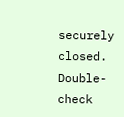securely closed. Double-check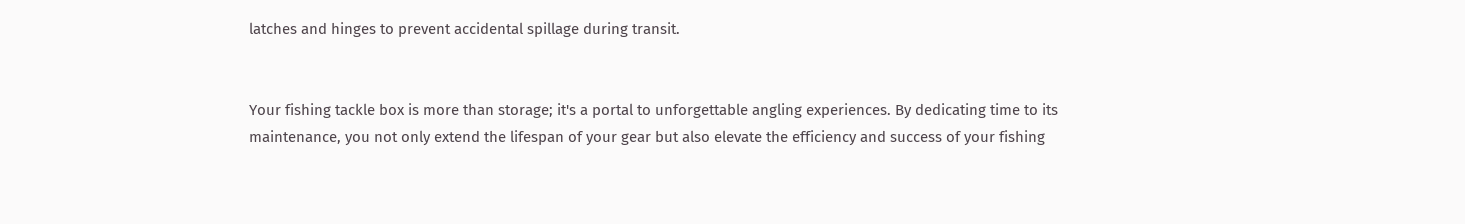latches and hinges to prevent accidental spillage during transit.


Your fishing tackle box is more than storage; it's a portal to unforgettable angling experiences. By dedicating time to its maintenance, you not only extend the lifespan of your gear but also elevate the efficiency and success of your fishing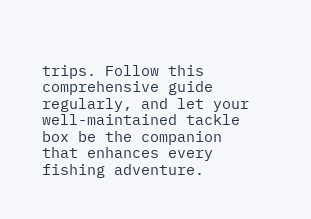trips. Follow this comprehensive guide regularly, and let your well-maintained tackle box be the companion that enhances every fishing adventure.